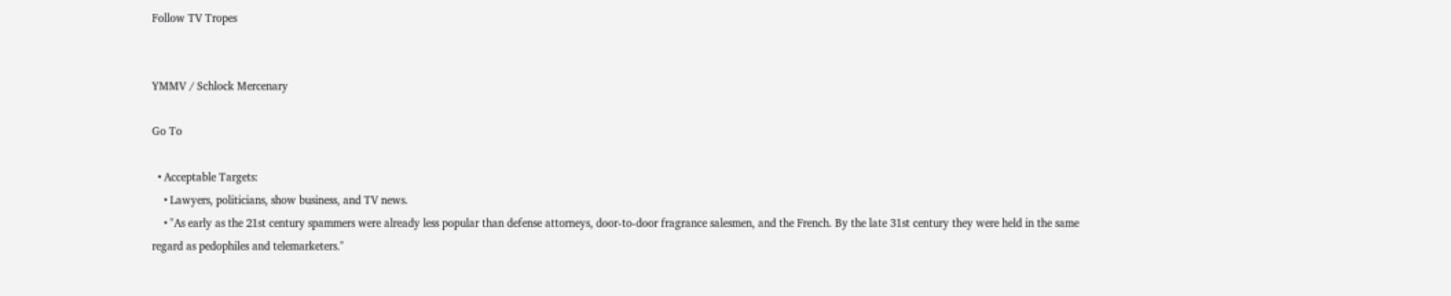Follow TV Tropes


YMMV / Schlock Mercenary

Go To

  • Acceptable Targets:
    • Lawyers, politicians, show business, and TV news.
    • "As early as the 21st century spammers were already less popular than defense attorneys, door-to-door fragrance salesmen, and the French. By the late 31st century they were held in the same regard as pedophiles and telemarketers."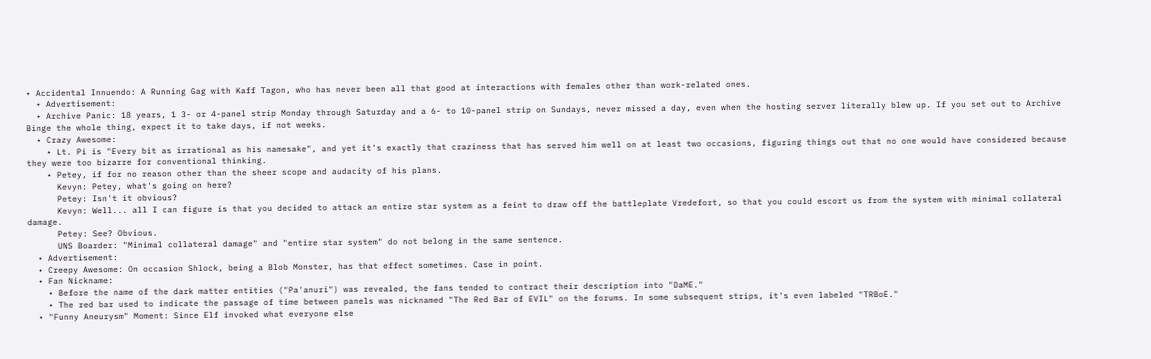• Accidental Innuendo: A Running Gag with Kaff Tagon, who has never been all that good at interactions with females other than work-related ones.
  • Advertisement:
  • Archive Panic: 18 years, 1 3- or 4-panel strip Monday through Saturday and a 6- to 10-panel strip on Sundays, never missed a day, even when the hosting server literally blew up. If you set out to Archive Binge the whole thing, expect it to take days, if not weeks.
  • Crazy Awesome:
    • Lt. Pi is "Every bit as irrational as his namesake", and yet it's exactly that craziness that has served him well on at least two occasions, figuring things out that no one would have considered because they were too bizarre for conventional thinking.
    • Petey, if for no reason other than the sheer scope and audacity of his plans.
      Kevyn: Petey, what's going on here?
      Petey: Isn't it obvious?
      Kevyn: Well... all I can figure is that you decided to attack an entire star system as a feint to draw off the battleplate Vredefort, so that you could escort us from the system with minimal collateral damage.
      Petey: See? Obvious.
      UNS Boarder: "Minimal collateral damage" and "entire star system" do not belong in the same sentence.
  • Advertisement:
  • Creepy Awesome: On occasion Shlock, being a Blob Monster, has that effect sometimes. Case in point.
  • Fan Nickname:
    • Before the name of the dark matter entities ("Pa'anuri") was revealed, the fans tended to contract their description into "DaME."
    • The red bar used to indicate the passage of time between panels was nicknamed "The Red Bar of EVIL" on the forums. In some subsequent strips, it's even labeled "TRBoE."
  • "Funny Aneurysm" Moment: Since Elf invoked what everyone else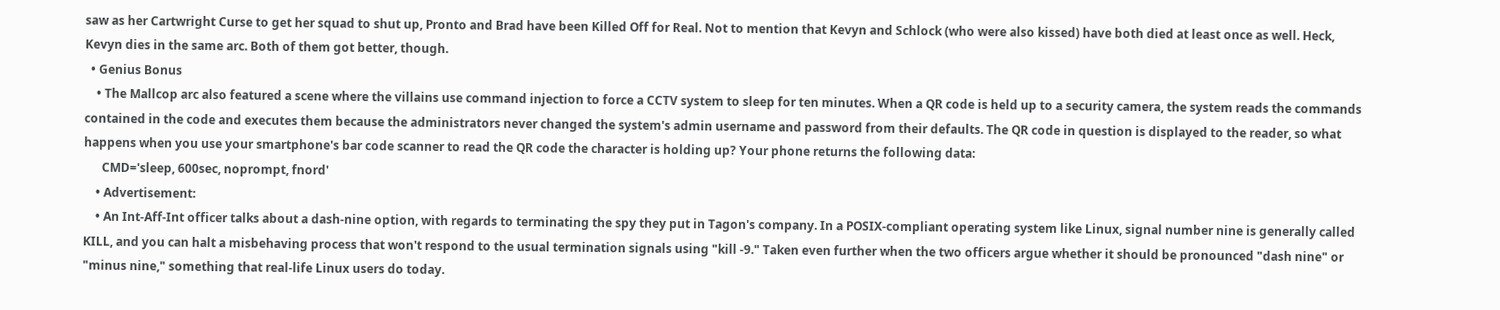saw as her Cartwright Curse to get her squad to shut up, Pronto and Brad have been Killed Off for Real. Not to mention that Kevyn and Schlock (who were also kissed) have both died at least once as well. Heck, Kevyn dies in the same arc. Both of them got better, though.
  • Genius Bonus
    • The Mallcop arc also featured a scene where the villains use command injection to force a CCTV system to sleep for ten minutes. When a QR code is held up to a security camera, the system reads the commands contained in the code and executes them because the administrators never changed the system's admin username and password from their defaults. The QR code in question is displayed to the reader, so what happens when you use your smartphone's bar code scanner to read the QR code the character is holding up? Your phone returns the following data:
      CMD='sleep, 600sec, noprompt, fnord'
    • Advertisement:
    • An Int-Aff-Int officer talks about a dash-nine option, with regards to terminating the spy they put in Tagon's company. In a POSIX-compliant operating system like Linux, signal number nine is generally called KILL, and you can halt a misbehaving process that won't respond to the usual termination signals using "kill -9." Taken even further when the two officers argue whether it should be pronounced "dash nine" or "minus nine," something that real-life Linux users do today.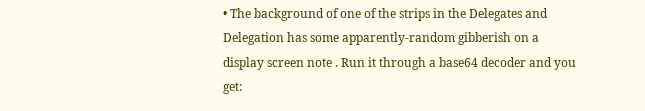• The background of one of the strips in the Delegates and Delegation has some apparently-random gibberish on a display screen note . Run it through a base64 decoder and you get: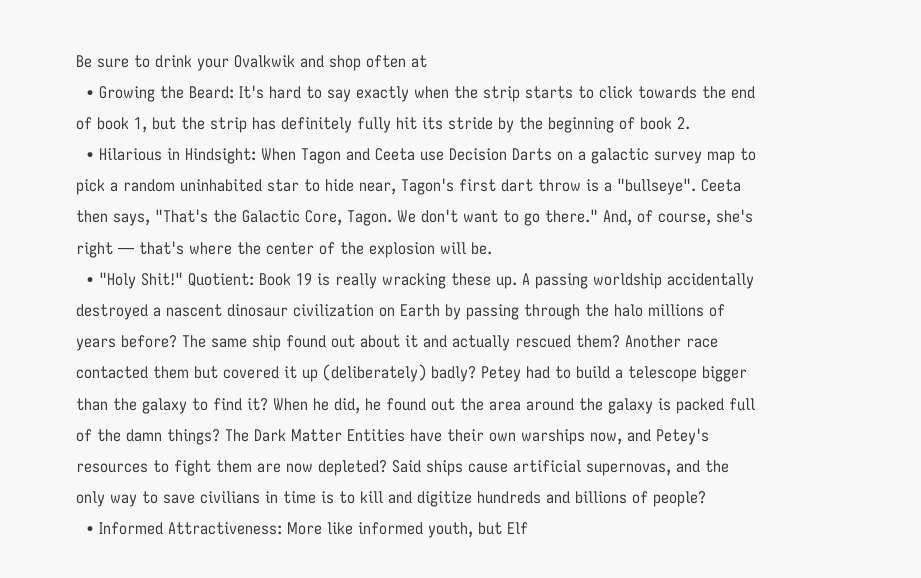Be sure to drink your Ovalkwik and shop often at
  • Growing the Beard: It's hard to say exactly when the strip starts to click towards the end of book 1, but the strip has definitely fully hit its stride by the beginning of book 2.
  • Hilarious in Hindsight: When Tagon and Ceeta use Decision Darts on a galactic survey map to pick a random uninhabited star to hide near, Tagon's first dart throw is a "bullseye". Ceeta then says, "That's the Galactic Core, Tagon. We don't want to go there." And, of course, she's right — that's where the center of the explosion will be.
  • "Holy Shit!" Quotient: Book 19 is really wracking these up. A passing worldship accidentally destroyed a nascent dinosaur civilization on Earth by passing through the halo millions of years before? The same ship found out about it and actually rescued them? Another race contacted them but covered it up (deliberately) badly? Petey had to build a telescope bigger than the galaxy to find it? When he did, he found out the area around the galaxy is packed full of the damn things? The Dark Matter Entities have their own warships now, and Petey's resources to fight them are now depleted? Said ships cause artificial supernovas, and the only way to save civilians in time is to kill and digitize hundreds and billions of people?
  • Informed Attractiveness: More like informed youth, but Elf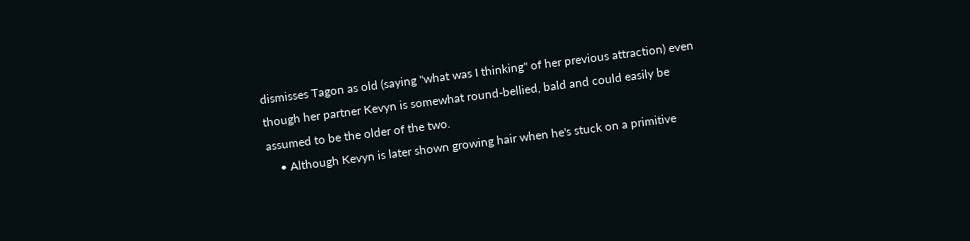dismisses Tagon as old (saying "what was I thinking" of her previous attraction) even though her partner Kevyn is somewhat round-bellied, bald and could easily be assumed to be the older of the two.
    • Although Kevyn is later shown growing hair when he's stuck on a primitive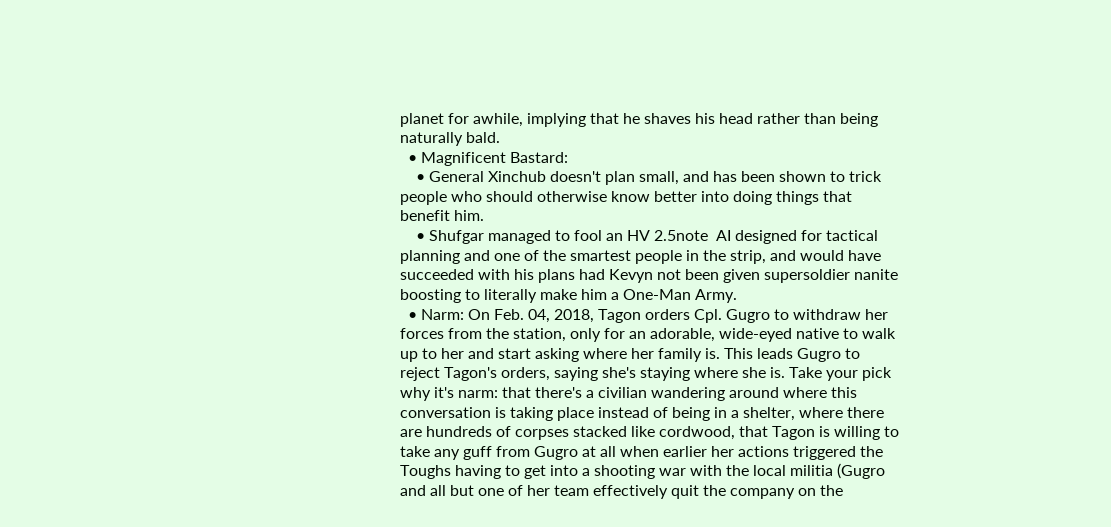planet for awhile, implying that he shaves his head rather than being naturally bald.
  • Magnificent Bastard:
    • General Xinchub doesn't plan small, and has been shown to trick people who should otherwise know better into doing things that benefit him.
    • Shufgar managed to fool an HV 2.5note  AI designed for tactical planning and one of the smartest people in the strip, and would have succeeded with his plans had Kevyn not been given supersoldier nanite boosting to literally make him a One-Man Army.
  • Narm: On Feb. 04, 2018, Tagon orders Cpl. Gugro to withdraw her forces from the station, only for an adorable, wide-eyed native to walk up to her and start asking where her family is. This leads Gugro to reject Tagon's orders, saying she's staying where she is. Take your pick why it's narm: that there's a civilian wandering around where this conversation is taking place instead of being in a shelter, where there are hundreds of corpses stacked like cordwood, that Tagon is willing to take any guff from Gugro at all when earlier her actions triggered the Toughs having to get into a shooting war with the local militia (Gugro and all but one of her team effectively quit the company on the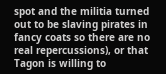spot and the militia turned out to be slaving pirates in fancy coats so there are no real repercussions), or that Tagon is willing to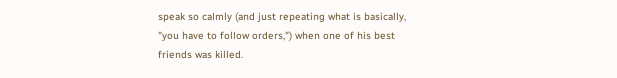speak so calmly (and just repeating what is basically, "you have to follow orders,") when one of his best friends was killed.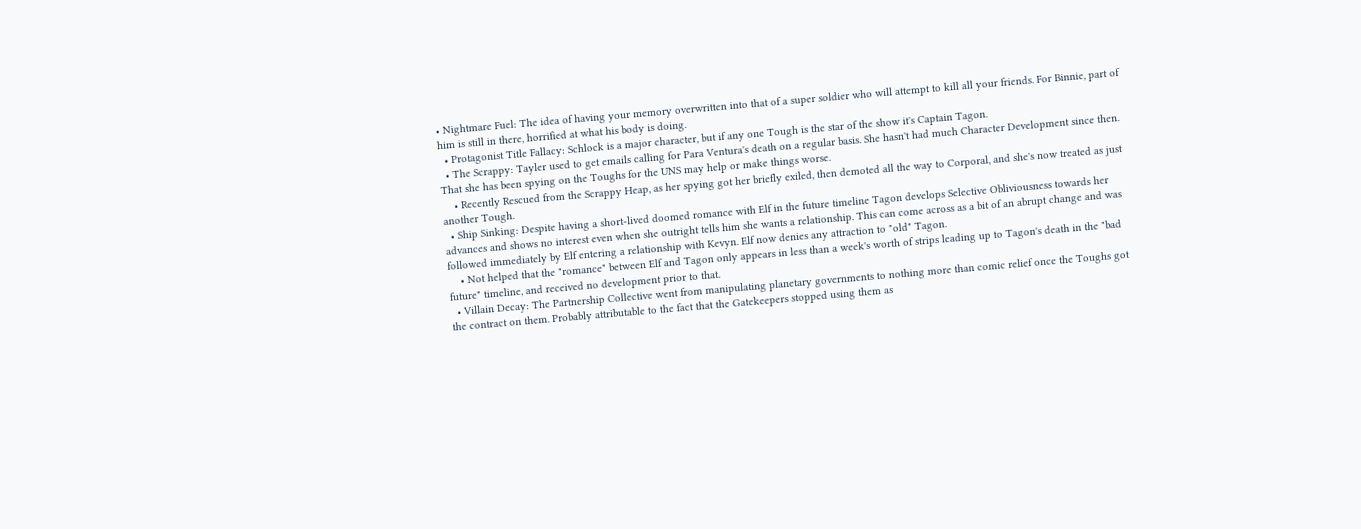• Nightmare Fuel: The idea of having your memory overwritten into that of a super soldier who will attempt to kill all your friends. For Binnie, part of him is still in there, horrified at what his body is doing.
  • Protagonist Title Fallacy: Schlock is a major character, but if any one Tough is the star of the show it's Captain Tagon.
  • The Scrappy: Tayler used to get emails calling for Para Ventura's death on a regular basis. She hasn't had much Character Development since then. That she has been spying on the Toughs for the UNS may help or make things worse.
    • Recently Rescued from the Scrappy Heap, as her spying got her briefly exiled, then demoted all the way to Corporal, and she's now treated as just another Tough.
  • Ship Sinking: Despite having a short-lived doomed romance with Elf in the future timeline Tagon develops Selective Obliviousness towards her advances and shows no interest even when she outright tells him she wants a relationship. This can come across as a bit of an abrupt change and was followed immediately by Elf entering a relationship with Kevyn. Elf now denies any attraction to "old" Tagon.
    • Not helped that the "romance" between Elf and Tagon only appears in less than a week's worth of strips leading up to Tagon's death in the "bad future" timeline, and received no development prior to that.
  • Villain Decay: The Partnership Collective went from manipulating planetary governments to nothing more than comic relief once the Toughs got the contract on them. Probably attributable to the fact that the Gatekeepers stopped using them as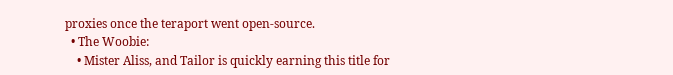proxies once the teraport went open-source.
  • The Woobie:
    • Mister Aliss, and Tailor is quickly earning this title for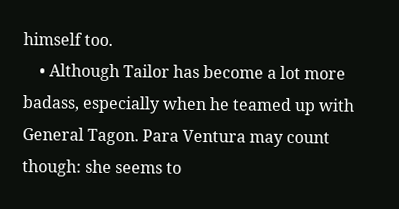himself too.
    • Although Tailor has become a lot more badass, especially when he teamed up with General Tagon. Para Ventura may count though: she seems to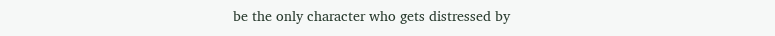be the only character who gets distressed by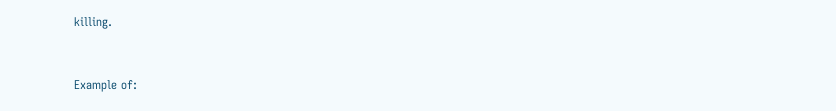killing.


Example of: